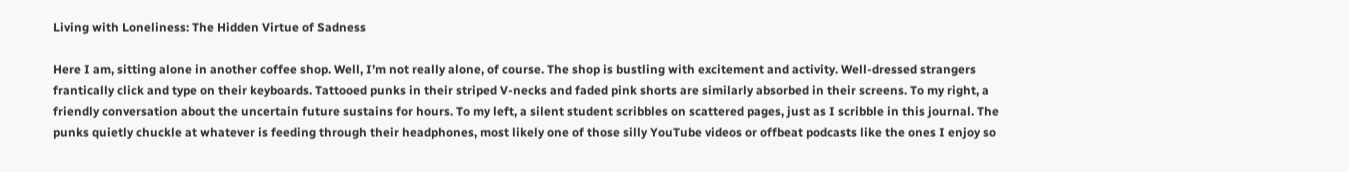Living with Loneliness: The Hidden Virtue of Sadness

Here I am, sitting alone in another coffee shop. Well, I’m not really alone, of course. The shop is bustling with excitement and activity. Well-dressed strangers frantically click and type on their keyboards. Tattooed punks in their striped V-necks and faded pink shorts are similarly absorbed in their screens. To my right, a friendly conversation about the uncertain future sustains for hours. To my left, a silent student scribbles on scattered pages, just as I scribble in this journal. The punks quietly chuckle at whatever is feeding through their headphones, most likely one of those silly YouTube videos or offbeat podcasts like the ones I enjoy so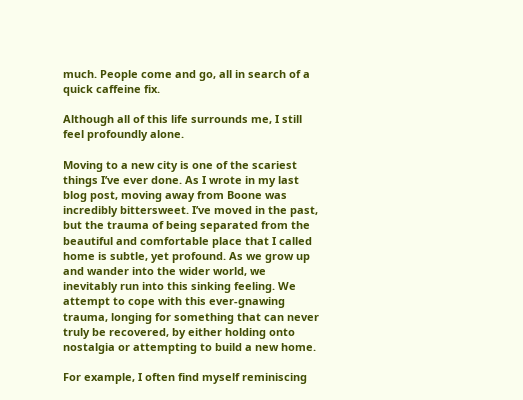much. People come and go, all in search of a quick caffeine fix.

Although all of this life surrounds me, I still feel profoundly alone.

Moving to a new city is one of the scariest things I’ve ever done. As I wrote in my last blog post, moving away from Boone was incredibly bittersweet. I’ve moved in the past, but the trauma of being separated from the beautiful and comfortable place that I called home is subtle, yet profound. As we grow up and wander into the wider world, we inevitably run into this sinking feeling. We attempt to cope with this ever-gnawing trauma, longing for something that can never truly be recovered, by either holding onto nostalgia or attempting to build a new home.

For example, I often find myself reminiscing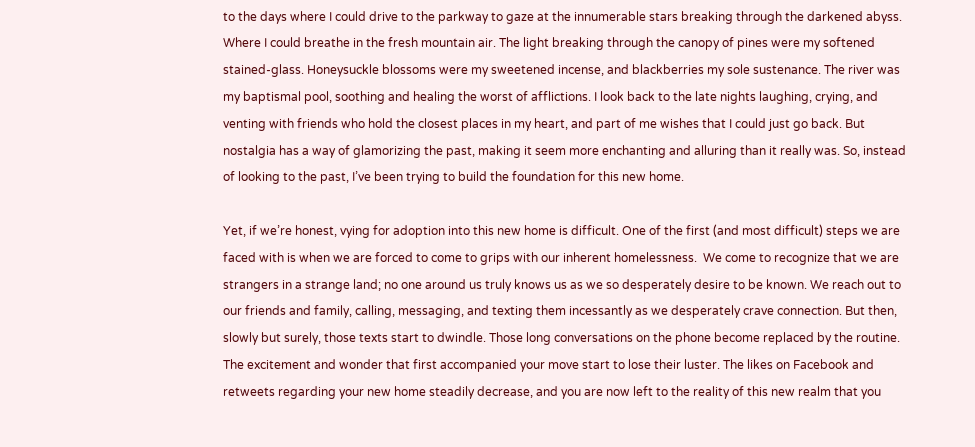to the days where I could drive to the parkway to gaze at the innumerable stars breaking through the darkened abyss. Where I could breathe in the fresh mountain air. The light breaking through the canopy of pines were my softened stained-glass. Honeysuckle blossoms were my sweetened incense, and blackberries my sole sustenance. The river was my baptismal pool, soothing and healing the worst of afflictions. I look back to the late nights laughing, crying, and venting with friends who hold the closest places in my heart, and part of me wishes that I could just go back. But nostalgia has a way of glamorizing the past, making it seem more enchanting and alluring than it really was. So, instead of looking to the past, I’ve been trying to build the foundation for this new home.

Yet, if we’re honest, vying for adoption into this new home is difficult. One of the first (and most difficult) steps we are faced with is when we are forced to come to grips with our inherent homelessness.  We come to recognize that we are strangers in a strange land; no one around us truly knows us as we so desperately desire to be known. We reach out to our friends and family, calling, messaging, and texting them incessantly as we desperately crave connection. But then, slowly but surely, those texts start to dwindle. Those long conversations on the phone become replaced by the routine. The excitement and wonder that first accompanied your move start to lose their luster. The likes on Facebook and retweets regarding your new home steadily decrease, and you are now left to the reality of this new realm that you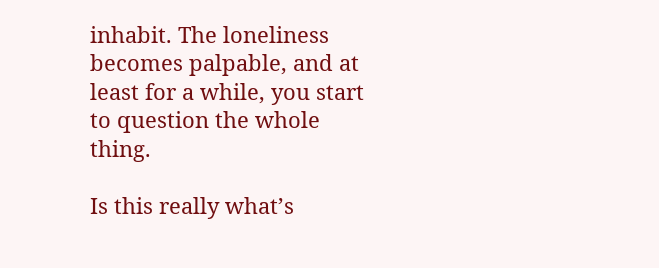inhabit. The loneliness becomes palpable, and at least for a while, you start to question the whole thing.

Is this really what’s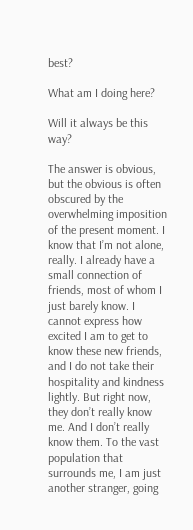best?

What am I doing here?

Will it always be this way?

The answer is obvious, but the obvious is often obscured by the overwhelming imposition of the present moment. I know that I’m not alone, really. I already have a small connection of friends, most of whom I just barely know. I cannot express how excited I am to get to know these new friends, and I do not take their hospitality and kindness lightly. But right now, they don’t really know me. And I don’t really know them. To the vast population that surrounds me, I am just another stranger, going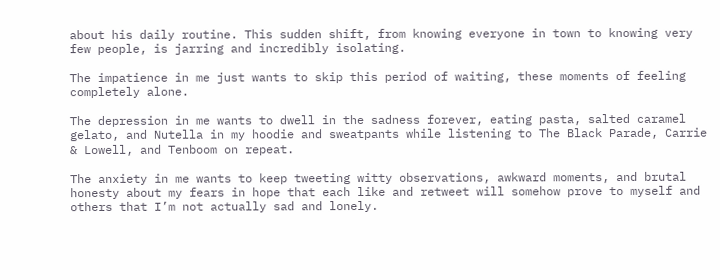about his daily routine. This sudden shift, from knowing everyone in town to knowing very few people, is jarring and incredibly isolating.

The impatience in me just wants to skip this period of waiting, these moments of feeling completely alone.

The depression in me wants to dwell in the sadness forever, eating pasta, salted caramel gelato, and Nutella in my hoodie and sweatpants while listening to The Black Parade, Carrie & Lowell, and Tenboom on repeat.

The anxiety in me wants to keep tweeting witty observations, awkward moments, and brutal honesty about my fears in hope that each like and retweet will somehow prove to myself and others that I’m not actually sad and lonely.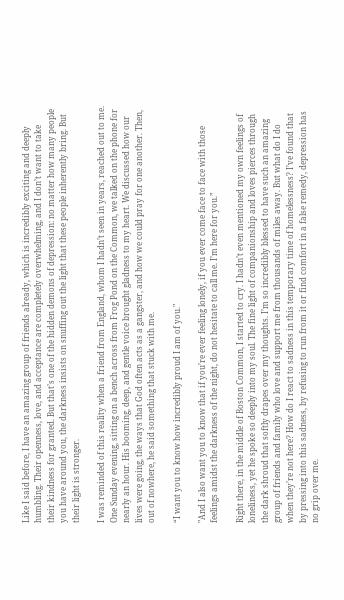Like I said before, I have an amazing group of friends already, which is incredibly exciting and deeply humbling. Their openness, love, and acceptance are completely overwhelming, and I don’t want to take their kindness for granted. But that’s one of the hidden demons of depression: no matter how many people you have around you, the darkness insists on snuffing out the light that these people inherently bring. But their light is stronger.

I was reminded of this reality when a friend from England, whom I hadn’t seen in years, reached out to me. One Sunday evening, sitting on a bench across from Frog Pond on the Common, we talked on the phone for nearly an hour. His booming, deep, and gentle voice brought gladness to my heart. We discussed how our lives were going, the ways that God often acts as a gangster, and how we could pray for one another. Then, out of nowhere, he said something that stuck with me.

“I want you to know how incredibly proud I am of you."

"And I also want you to know that if you’re ever feeling lonely, if you ever come face to face with those feelings amidst the darkness of the night, do not hesitate to call me. I’m here for you.”

Right there, in the middle of Boston Common, I started to cry. I hadn’t even mentioned my own feelings of loneliness, yet he spoke so deeply into my soul. The fine light of companionship and loves pierces through the dark shroud that softly drapes over my thoughts. I’m so incredibly blessed to have such an amazing group of friends and family who love and support me from thousands of miles away. But what do I do when they’re not here? How do I react to sadness in this temporary time of homelessness? I’ve found that by pressing into this sadness, by refusing to run from it or find comfort in a false remedy, depression has no grip over me.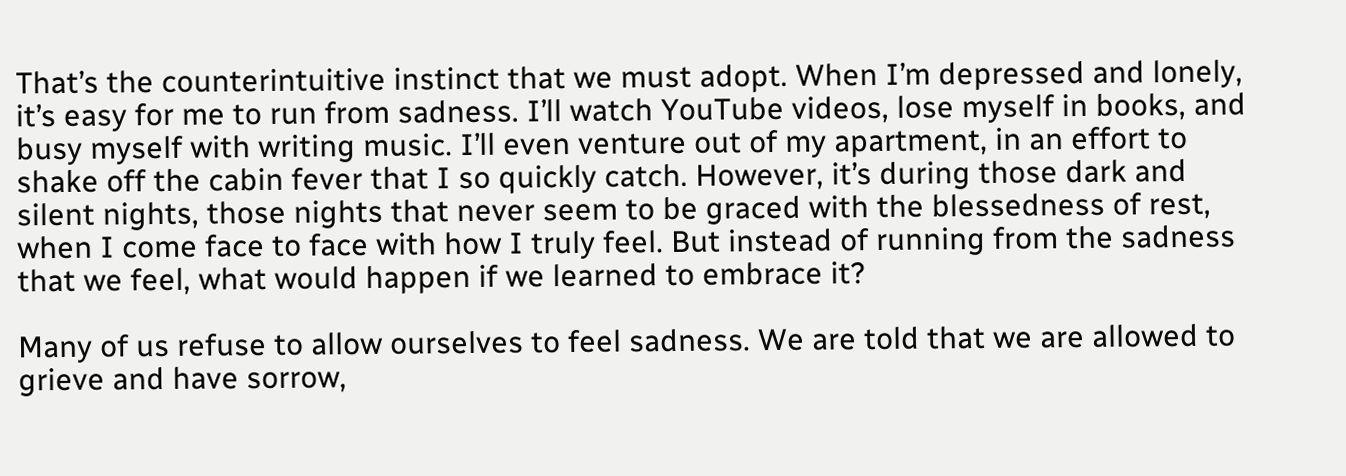That’s the counterintuitive instinct that we must adopt. When I’m depressed and lonely, it’s easy for me to run from sadness. I’ll watch YouTube videos, lose myself in books, and busy myself with writing music. I’ll even venture out of my apartment, in an effort to shake off the cabin fever that I so quickly catch. However, it’s during those dark and silent nights, those nights that never seem to be graced with the blessedness of rest, when I come face to face with how I truly feel. But instead of running from the sadness that we feel, what would happen if we learned to embrace it?

Many of us refuse to allow ourselves to feel sadness. We are told that we are allowed to grieve and have sorrow,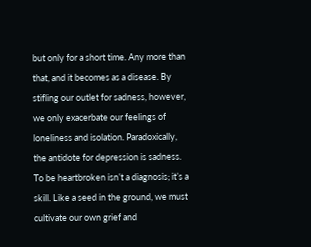but only for a short time. Any more than that, and it becomes as a disease. By stifling our outlet for sadness, however, we only exacerbate our feelings of loneliness and isolation. Paradoxically, the antidote for depression is sadness. To be heartbroken isn’t a diagnosis; it’s a skill. Like a seed in the ground, we must cultivate our own grief and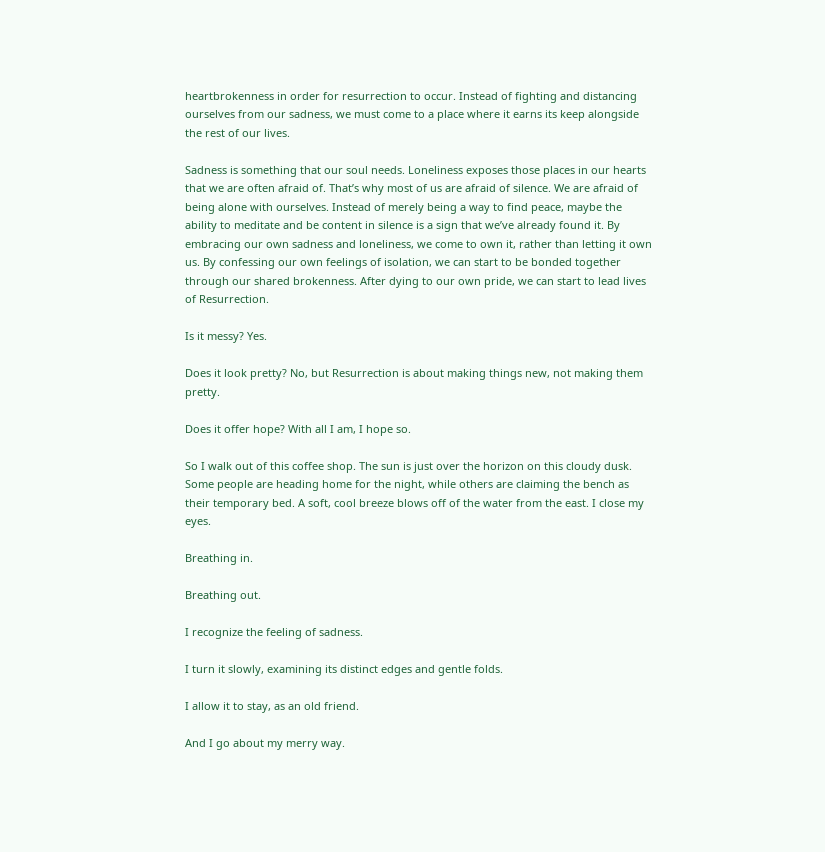heartbrokenness in order for resurrection to occur. Instead of fighting and distancing ourselves from our sadness, we must come to a place where it earns its keep alongside the rest of our lives.

Sadness is something that our soul needs. Loneliness exposes those places in our hearts that we are often afraid of. That’s why most of us are afraid of silence. We are afraid of being alone with ourselves. Instead of merely being a way to find peace, maybe the ability to meditate and be content in silence is a sign that we’ve already found it. By embracing our own sadness and loneliness, we come to own it, rather than letting it own us. By confessing our own feelings of isolation, we can start to be bonded together through our shared brokenness. After dying to our own pride, we can start to lead lives of Resurrection.

Is it messy? Yes.

Does it look pretty? No, but Resurrection is about making things new, not making them pretty.

Does it offer hope? With all I am, I hope so.

So I walk out of this coffee shop. The sun is just over the horizon on this cloudy dusk. Some people are heading home for the night, while others are claiming the bench as their temporary bed. A soft, cool breeze blows off of the water from the east. I close my eyes.

Breathing in.

Breathing out.

I recognize the feeling of sadness.

I turn it slowly, examining its distinct edges and gentle folds.

I allow it to stay, as an old friend.

And I go about my merry way.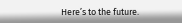Here’s to the future.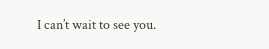I can’t wait to see you.